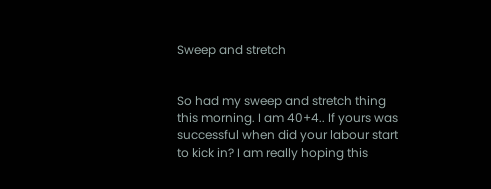Sweep and stretch


So had my sweep and stretch thing this morning. I am 40+4.. If yours was successful when did your labour start to kick in? I am really hoping this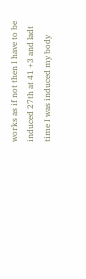works as if not then I have to be induced 27th at 41 +3 and ladt time I was induced my body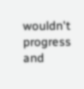wouldn't progress and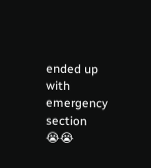ended up with emergency section 😭😭